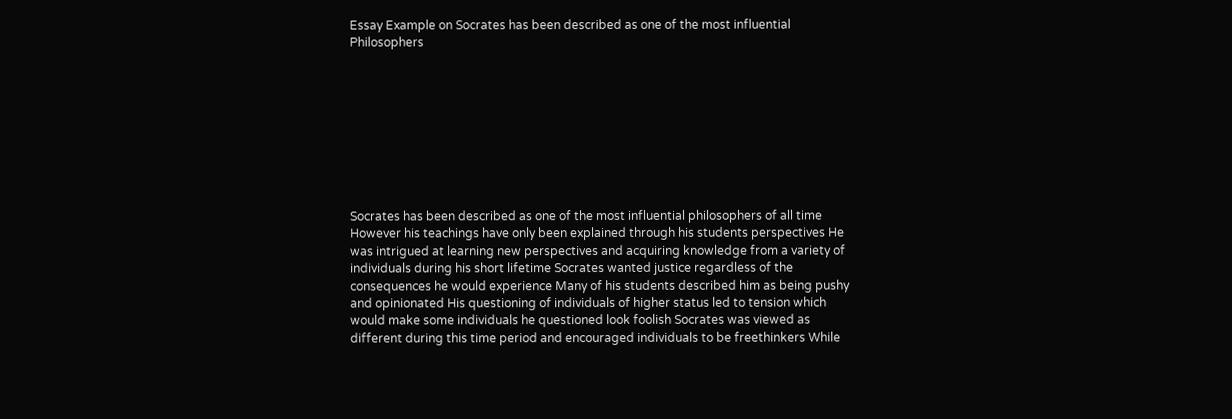Essay Example on Socrates has been described as one of the most influential Philosophers









Socrates has been described as one of the most influential philosophers of all time However his teachings have only been explained through his students perspectives He was intrigued at learning new perspectives and acquiring knowledge from a variety of individuals during his short lifetime Socrates wanted justice regardless of the consequences he would experience Many of his students described him as being pushy and opinionated His questioning of individuals of higher status led to tension which would make some individuals he questioned look foolish Socrates was viewed as different during this time period and encouraged individuals to be freethinkers While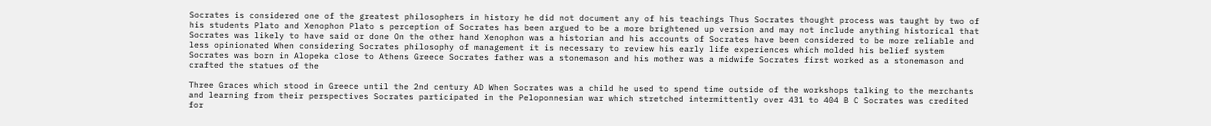Socrates is considered one of the greatest philosophers in history he did not document any of his teachings Thus Socrates thought process was taught by two of his students Plato and Xenophon Plato s perception of Socrates has been argued to be a more brightened up version and may not include anything historical that Socrates was likely to have said or done On the other hand Xenophon was a historian and his accounts of Socrates have been considered to be more reliable and less opinionated When considering Socrates philosophy of management it is necessary to review his early life experiences which molded his belief system Socrates was born in Alopeka close to Athens Greece Socrates father was a stonemason and his mother was a midwife Socrates first worked as a stonemason and crafted the statues of the

Three Graces which stood in Greece until the 2nd century AD When Socrates was a child he used to spend time outside of the workshops talking to the merchants and learning from their perspectives Socrates participated in the Peloponnesian war which stretched intermittently over 431 to 404 B C Socrates was credited for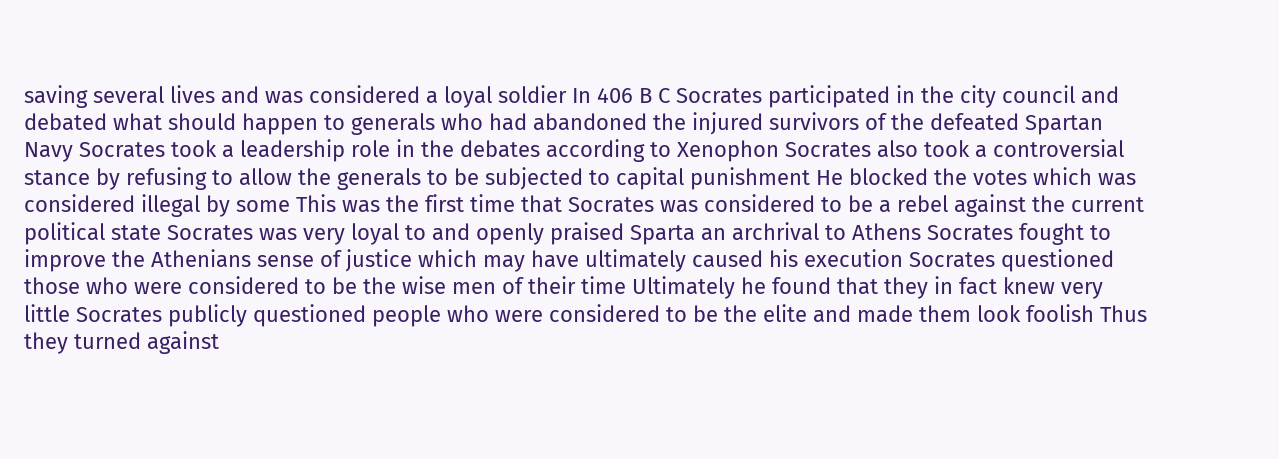saving several lives and was considered a loyal soldier In 406 B C Socrates participated in the city council and debated what should happen to generals who had abandoned the injured survivors of the defeated Spartan Navy Socrates took a leadership role in the debates according to Xenophon Socrates also took a controversial stance by refusing to allow the generals to be subjected to capital punishment He blocked the votes which was considered illegal by some This was the first time that Socrates was considered to be a rebel against the current political state Socrates was very loyal to and openly praised Sparta an archrival to Athens Socrates fought to improve the Athenians sense of justice which may have ultimately caused his execution Socrates questioned those who were considered to be the wise men of their time Ultimately he found that they in fact knew very little Socrates publicly questioned people who were considered to be the elite and made them look foolish Thus they turned against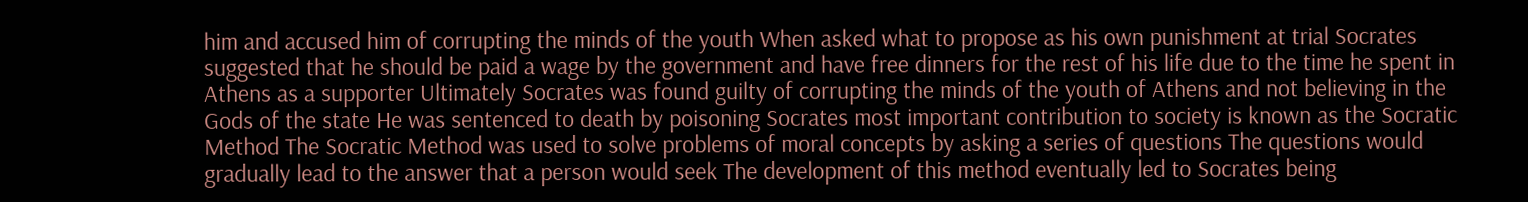him and accused him of corrupting the minds of the youth When asked what to propose as his own punishment at trial Socrates suggested that he should be paid a wage by the government and have free dinners for the rest of his life due to the time he spent in Athens as a supporter Ultimately Socrates was found guilty of corrupting the minds of the youth of Athens and not believing in the Gods of the state He was sentenced to death by poisoning Socrates most important contribution to society is known as the Socratic Method The Socratic Method was used to solve problems of moral concepts by asking a series of questions The questions would gradually lead to the answer that a person would seek The development of this method eventually led to Socrates being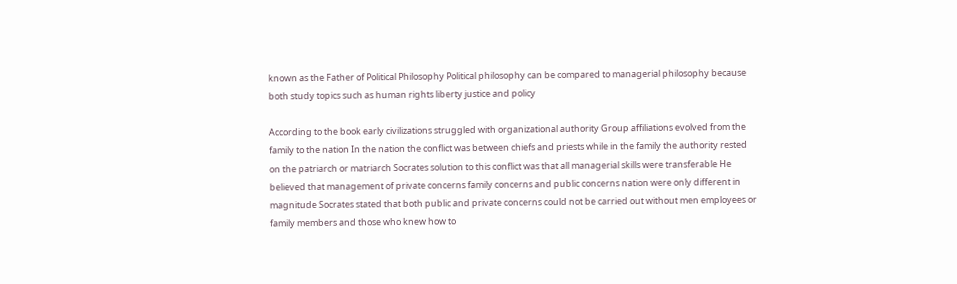known as the Father of Political Philosophy Political philosophy can be compared to managerial philosophy because both study topics such as human rights liberty justice and policy

According to the book early civilizations struggled with organizational authority Group affiliations evolved from the family to the nation In the nation the conflict was between chiefs and priests while in the family the authority rested on the patriarch or matriarch Socrates solution to this conflict was that all managerial skills were transferable He believed that management of private concerns family concerns and public concerns nation were only different in magnitude Socrates stated that both public and private concerns could not be carried out without men employees or family members and those who knew how to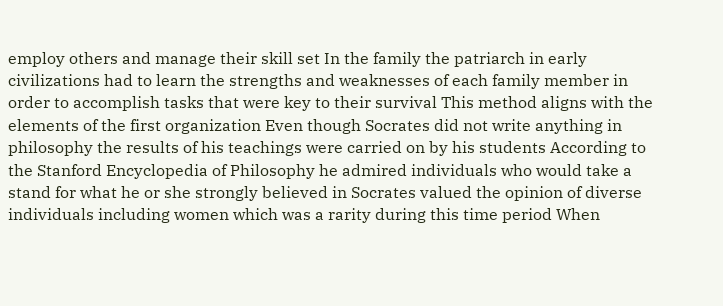employ others and manage their skill set In the family the patriarch in early civilizations had to learn the strengths and weaknesses of each family member in order to accomplish tasks that were key to their survival This method aligns with the elements of the first organization Even though Socrates did not write anything in philosophy the results of his teachings were carried on by his students According to the Stanford Encyclopedia of Philosophy he admired individuals who would take a stand for what he or she strongly believed in Socrates valued the opinion of diverse individuals including women which was a rarity during this time period When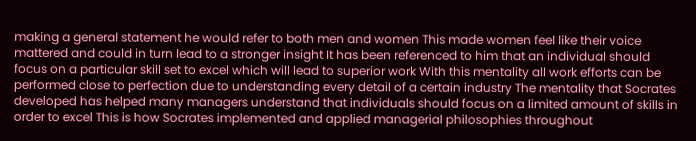making a general statement he would refer to both men and women This made women feel like their voice mattered and could in turn lead to a stronger insight It has been referenced to him that an individual should focus on a particular skill set to excel which will lead to superior work With this mentality all work efforts can be performed close to perfection due to understanding every detail of a certain industry The mentality that Socrates developed has helped many managers understand that individuals should focus on a limited amount of skills in order to excel This is how Socrates implemented and applied managerial philosophies throughout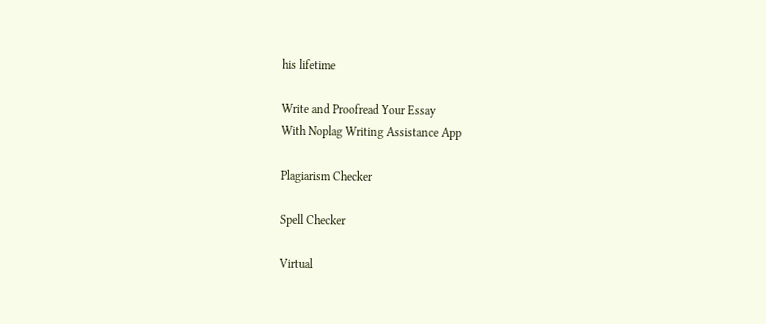his lifetime

Write and Proofread Your Essay
With Noplag Writing Assistance App

Plagiarism Checker

Spell Checker

Virtual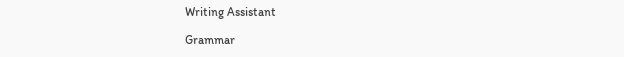Writing Assistant

Grammar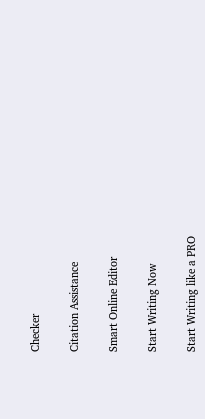Checker

Citation Assistance

Smart Online Editor

Start Writing Now

Start Writing like a PRO